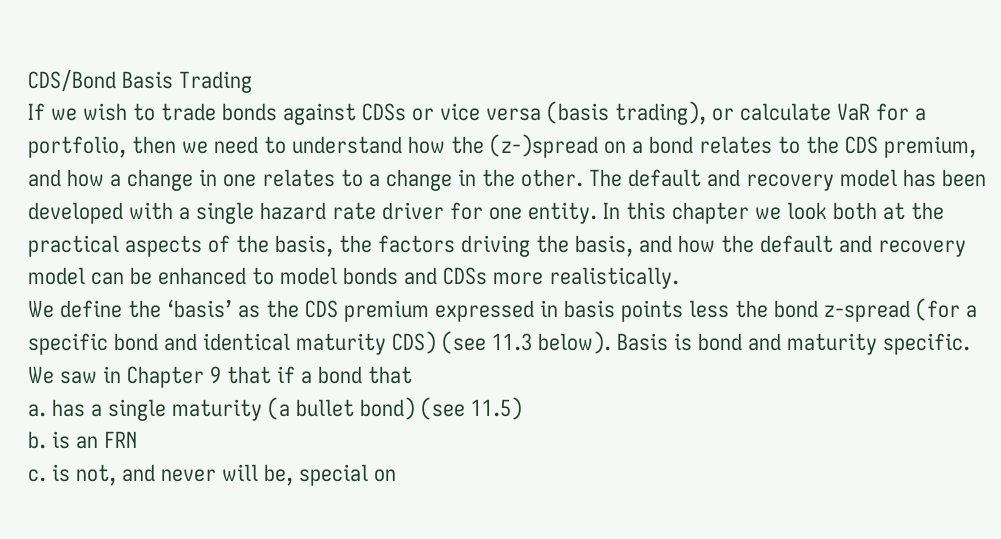CDS/Bond Basis Trading
If we wish to trade bonds against CDSs or vice versa (basis trading), or calculate VaR for a portfolio, then we need to understand how the (z-)spread on a bond relates to the CDS premium, and how a change in one relates to a change in the other. The default and recovery model has been developed with a single hazard rate driver for one entity. In this chapter we look both at the practical aspects of the basis, the factors driving the basis, and how the default and recovery model can be enhanced to model bonds and CDSs more realistically.
We define the ‘basis’ as the CDS premium expressed in basis points less the bond z-spread (for a specific bond and identical maturity CDS) (see 11.3 below). Basis is bond and maturity specific.
We saw in Chapter 9 that if a bond that
a. has a single maturity (a bullet bond) (see 11.5)
b. is an FRN
c. is not, and never will be, special on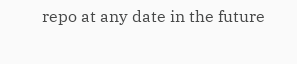repo at any date in the future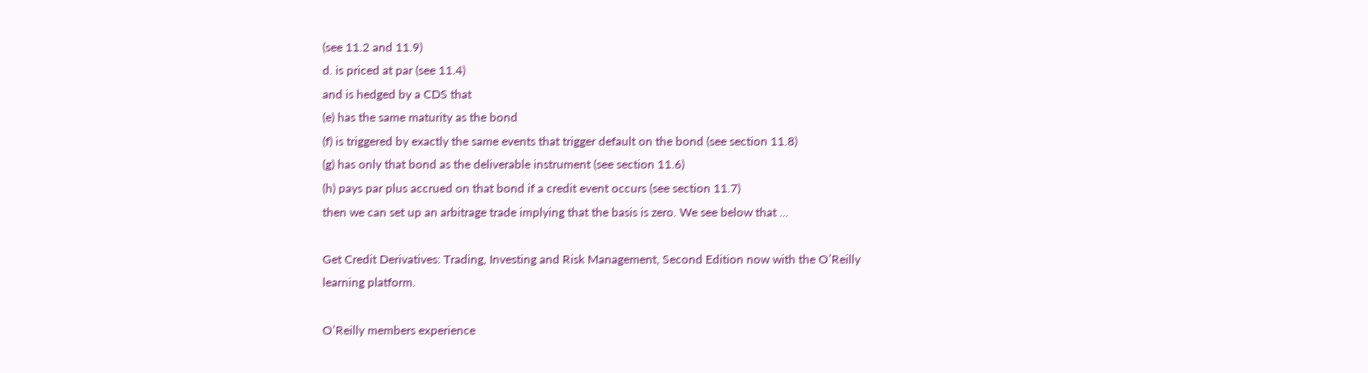(see 11.2 and 11.9)
d. is priced at par (see 11.4)
and is hedged by a CDS that
(e) has the same maturity as the bond
(f) is triggered by exactly the same events that trigger default on the bond (see section 11.8)
(g) has only that bond as the deliverable instrument (see section 11.6)
(h) pays par plus accrued on that bond if a credit event occurs (see section 11.7)
then we can set up an arbitrage trade implying that the basis is zero. We see below that ...

Get Credit Derivatives: Trading, Investing and Risk Management, Second Edition now with the O’Reilly learning platform.

O’Reilly members experience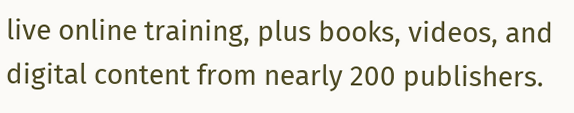live online training, plus books, videos, and digital content from nearly 200 publishers.